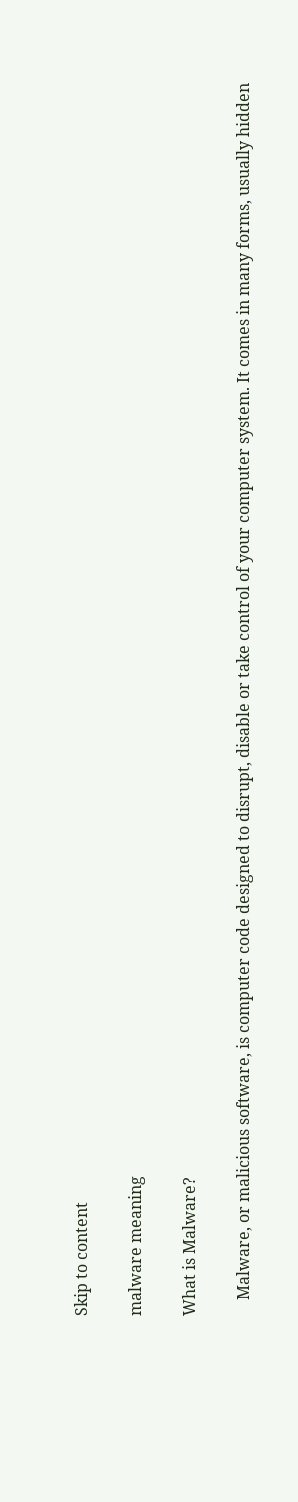Skip to content

malware meaning

What is Malware?

    Malware, or malicious software, is computer code designed to disrupt, disable or take control of your computer system. It comes in many forms, usually hidden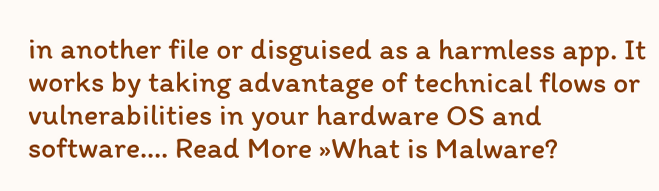in another file or disguised as a harmless app. It works by taking advantage of technical flows or vulnerabilities in your hardware OS and software.… Read More »What is Malware?